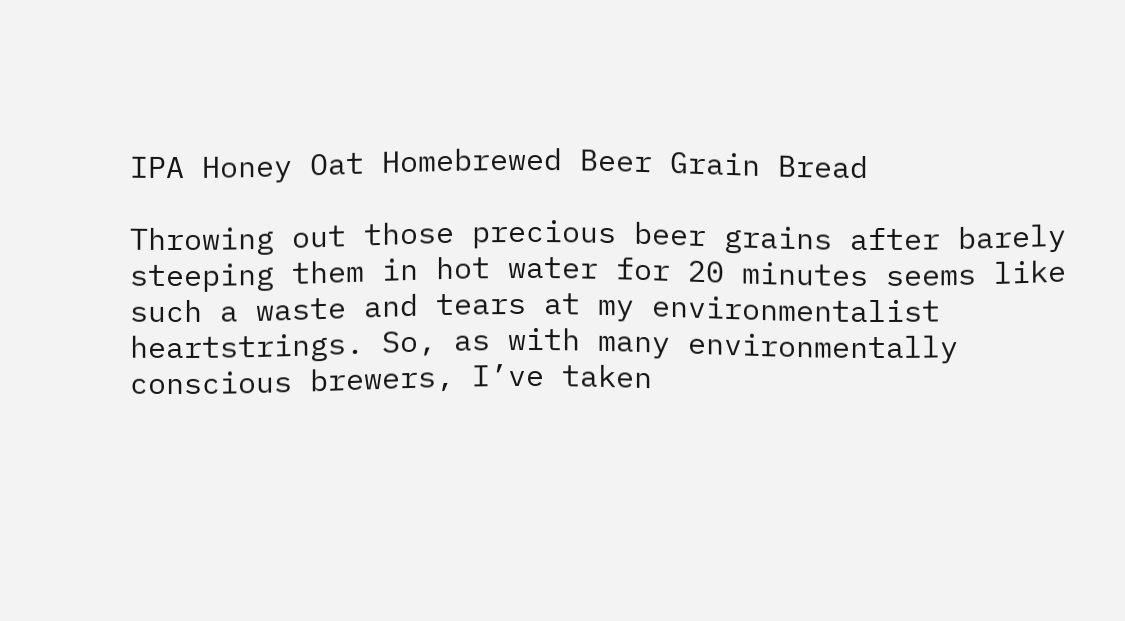IPA Honey Oat Homebrewed Beer Grain Bread

Throwing out those precious beer grains after barely steeping them in hot water for 20 minutes seems like such a waste and tears at my environmentalist heartstrings. So, as with many environmentally conscious brewers, I’ve taken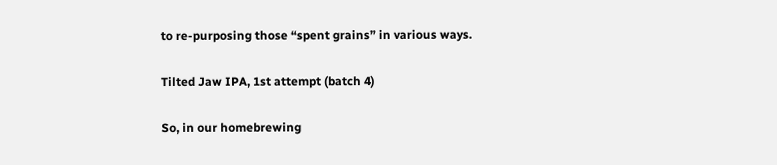to re-purposing those “spent grains” in various ways.

Tilted Jaw IPA, 1st attempt (batch 4)

So, in our homebrewing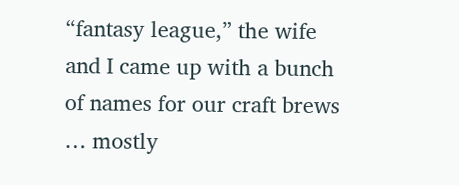“fantasy league,” the wife and I came up with a bunch of names for our craft brews … mostly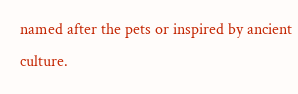named after the pets or inspired by ancient culture.